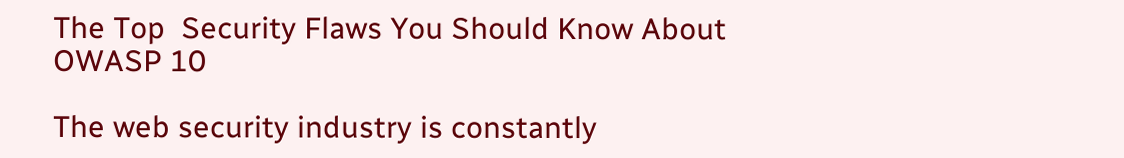The Top  Security Flaws You Should Know About OWASP 10

The web security industry is constantly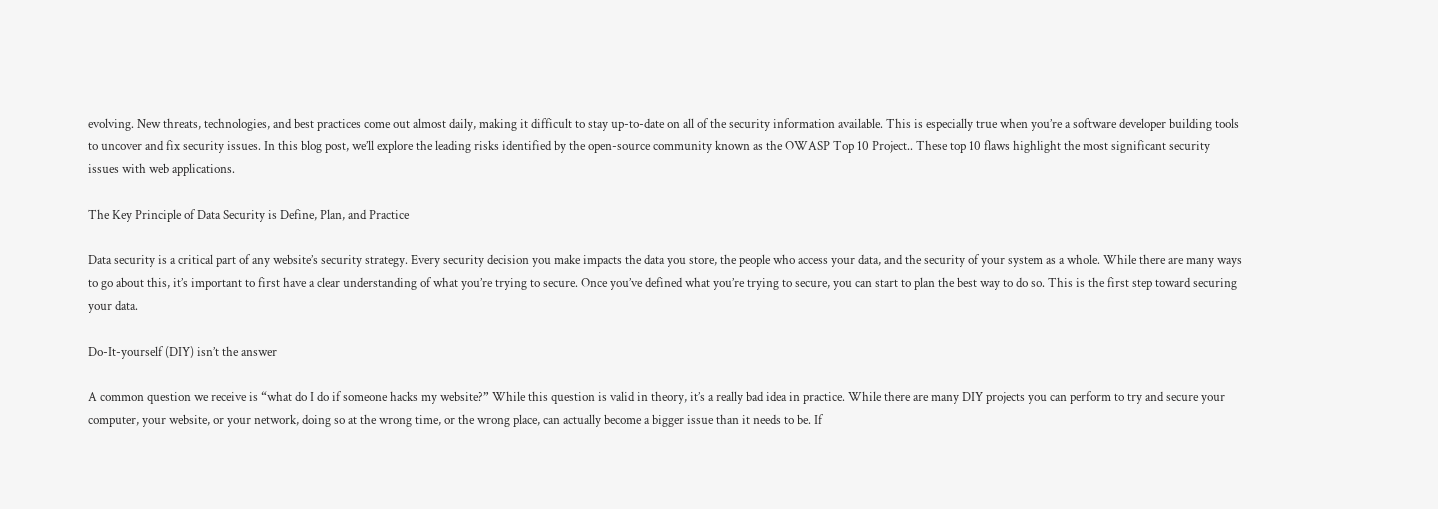evolving. New threats, technologies, and best practices come out almost daily, making it difficult to stay up-to-date on all of the security information available. This is especially true when you’re a software developer building tools to uncover and fix security issues. In this blog post, we’ll explore the leading risks identified by the open-source community known as the OWASP Top 10 Project.. These top 10 flaws highlight the most significant security issues with web applications.

The Key Principle of Data Security is Define, Plan, and Practice

Data security is a critical part of any website’s security strategy. Every security decision you make impacts the data you store, the people who access your data, and the security of your system as a whole. While there are many ways to go about this, it’s important to first have a clear understanding of what you’re trying to secure. Once you’ve defined what you’re trying to secure, you can start to plan the best way to do so. This is the first step toward securing your data.

Do-It-yourself (DIY) isn’t the answer

A common question we receive is “what do I do if someone hacks my website?” While this question is valid in theory, it’s a really bad idea in practice. While there are many DIY projects you can perform to try and secure your computer, your website, or your network, doing so at the wrong time, or the wrong place, can actually become a bigger issue than it needs to be. If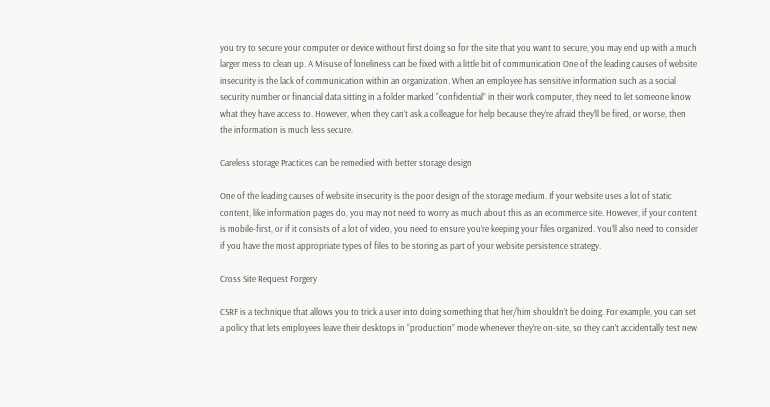you try to secure your computer or device without first doing so for the site that you want to secure, you may end up with a much larger mess to clean up. A Misuse of loneliness can be fixed with a little bit of communication One of the leading causes of website insecurity is the lack of communication within an organization. When an employee has sensitive information such as a social security number or financial data sitting in a folder marked “confidential” in their work computer, they need to let someone know what they have access to. However, when they can’t ask a colleague for help because they’re afraid they’ll be fired, or worse, then the information is much less secure.

Careless storage Practices can be remedied with better storage design

One of the leading causes of website insecurity is the poor design of the storage medium. If your website uses a lot of static content, like information pages do, you may not need to worry as much about this as an ecommerce site. However, if your content is mobile-first, or if it consists of a lot of video, you need to ensure you’re keeping your files organized. You’ll also need to consider if you have the most appropriate types of files to be storing as part of your website persistence strategy.

Cross Site Request Forgery

CSRF is a technique that allows you to trick a user into doing something that her/him shouldn’t be doing. For example, you can set a policy that lets employees leave their desktops in “production” mode whenever they’re on-site, so they can’t accidentally test new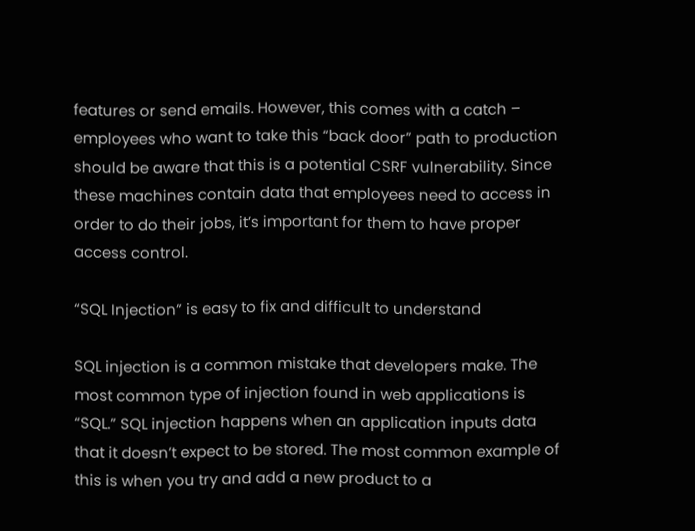features or send emails. However, this comes with a catch – employees who want to take this “back door” path to production should be aware that this is a potential CSRF vulnerability. Since these machines contain data that employees need to access in order to do their jobs, it’s important for them to have proper access control.

“SQL Injection” is easy to fix and difficult to understand

SQL injection is a common mistake that developers make. The most common type of injection found in web applications is “SQL.” SQL injection happens when an application inputs data that it doesn’t expect to be stored. The most common example of this is when you try and add a new product to a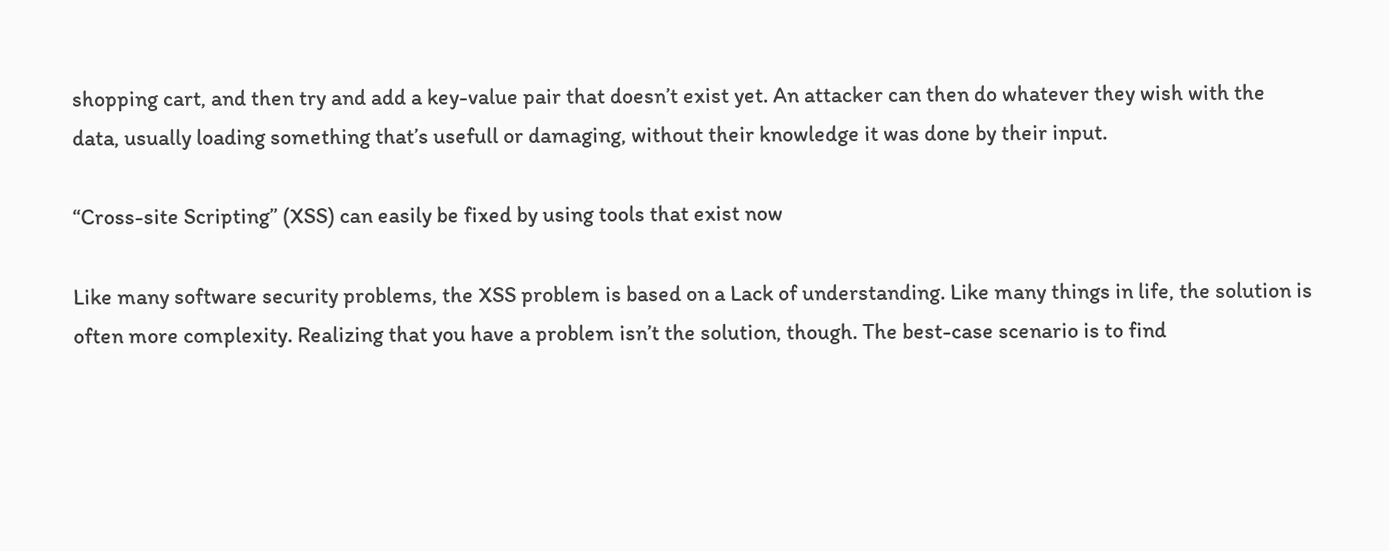shopping cart, and then try and add a key-value pair that doesn’t exist yet. An attacker can then do whatever they wish with the data, usually loading something that’s usefull or damaging, without their knowledge it was done by their input.

“Cross-site Scripting” (XSS) can easily be fixed by using tools that exist now

Like many software security problems, the XSS problem is based on a Lack of understanding. Like many things in life, the solution is often more complexity. Realizing that you have a problem isn’t the solution, though. The best-case scenario is to find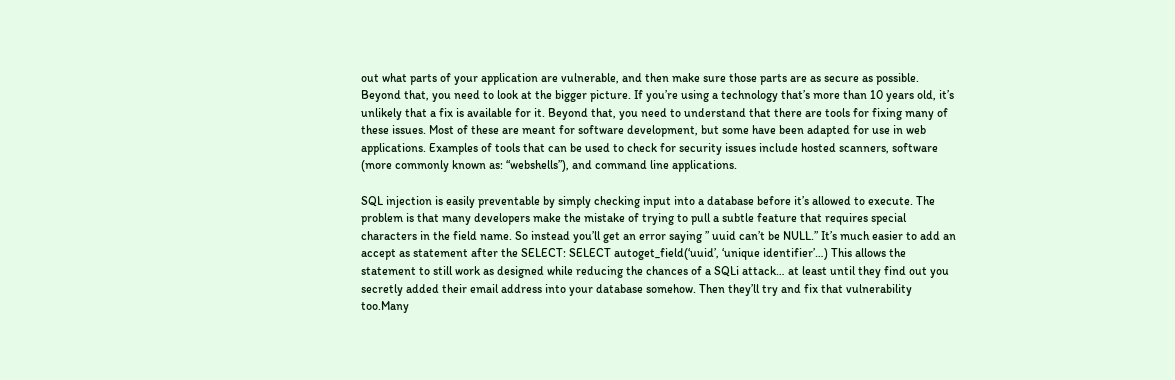out what parts of your application are vulnerable, and then make sure those parts are as secure as possible. Beyond that, you need to look at the bigger picture. If you’re using a technology that’s more than 10 years old, it’s unlikely that a fix is available for it. Beyond that, you need to understand that there are tools for fixing many of these issues. Most of these are meant for software development, but some have been adapted for use in web applications. Examples of tools that can be used to check for security issues include hosted scanners, software (more commonly known as: “webshells”), and command line applications.

SQL injection is easily preventable by simply checking input into a database before it’s allowed to execute. The problem is that many developers make the mistake of trying to pull a subtle feature that requires special characters in the field name. So instead you’ll get an error saying ” uuid can’t be NULL.” It’s much easier to add an accept as statement after the SELECT: SELECT autoget_field(‘uuid’, ‘unique identifier’…) This allows the statement to still work as designed while reducing the chances of a SQLi attack… at least until they find out you secretly added their email address into your database somehow. Then they’ll try and fix that vulnerability too.Many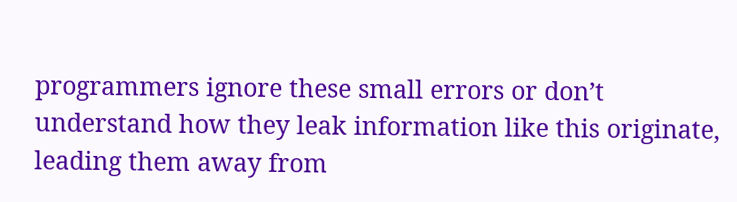programmers ignore these small errors or don’t understand how they leak information like this originate, leading them away from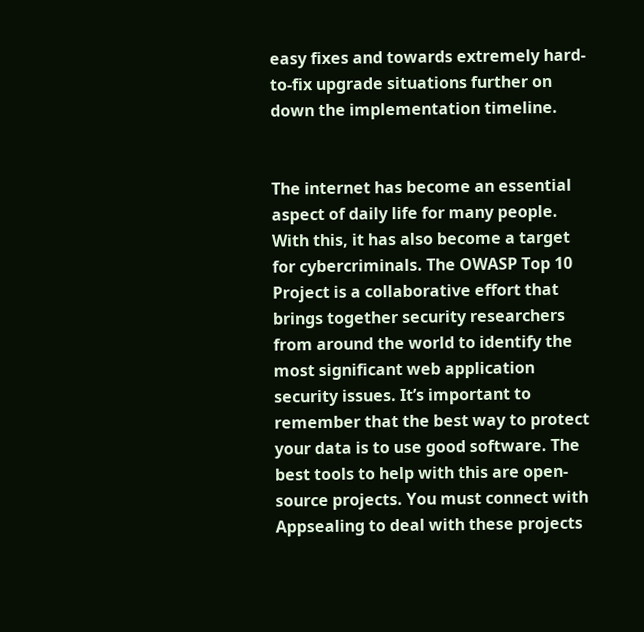easy fixes and towards extremely hard-to-fix upgrade situations further on down the implementation timeline.


The internet has become an essential aspect of daily life for many people. With this, it has also become a target for cybercriminals. The OWASP Top 10 Project is a collaborative effort that brings together security researchers from around the world to identify the most significant web application security issues. It’s important to remember that the best way to protect your data is to use good software. The best tools to help with this are open-source projects. You must connect with Appsealing to deal with these projects